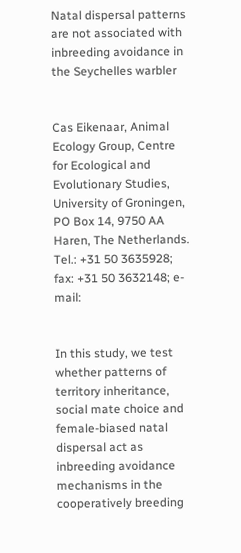Natal dispersal patterns are not associated with inbreeding avoidance in the Seychelles warbler


Cas Eikenaar, Animal Ecology Group, Centre for Ecological and Evolutionary Studies, University of Groningen, PO Box 14, 9750 AA Haren, The Netherlands.
Tel.: +31 50 3635928; fax: +31 50 3632148; e-mail:


In this study, we test whether patterns of territory inheritance, social mate choice and female-biased natal dispersal act as inbreeding avoidance mechanisms in the cooperatively breeding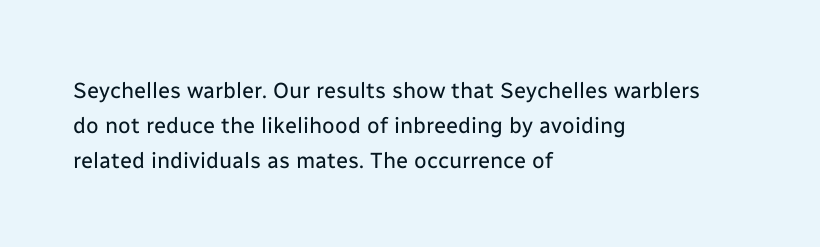Seychelles warbler. Our results show that Seychelles warblers do not reduce the likelihood of inbreeding by avoiding related individuals as mates. The occurrence of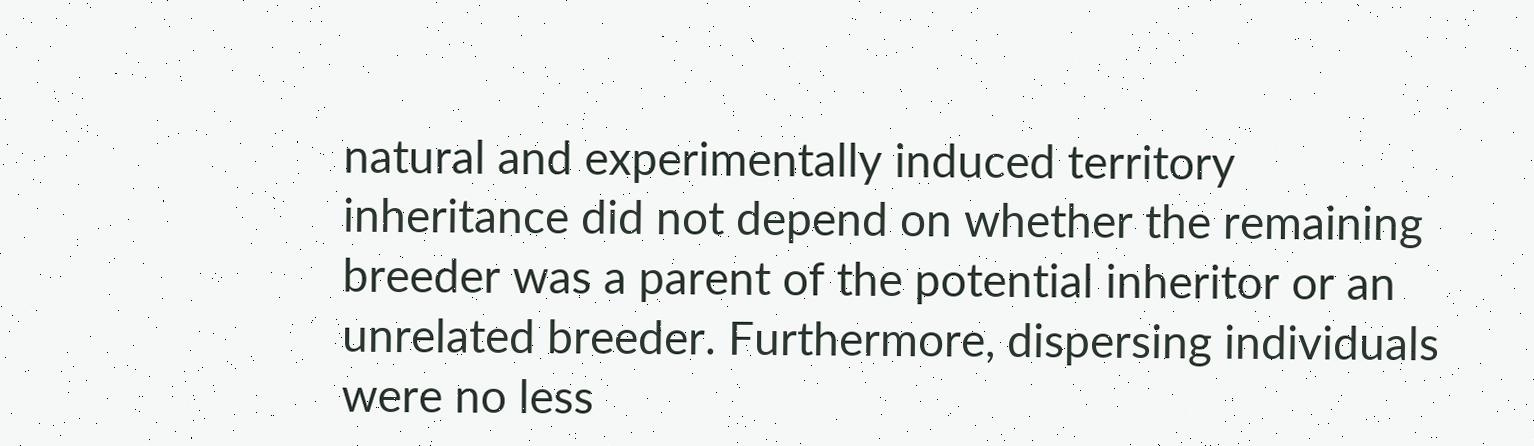natural and experimentally induced territory inheritance did not depend on whether the remaining breeder was a parent of the potential inheritor or an unrelated breeder. Furthermore, dispersing individuals were no less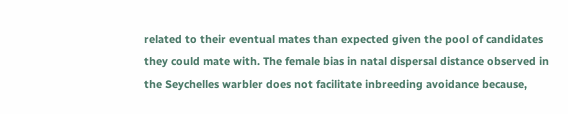related to their eventual mates than expected given the pool of candidates they could mate with. The female bias in natal dispersal distance observed in the Seychelles warbler does not facilitate inbreeding avoidance because,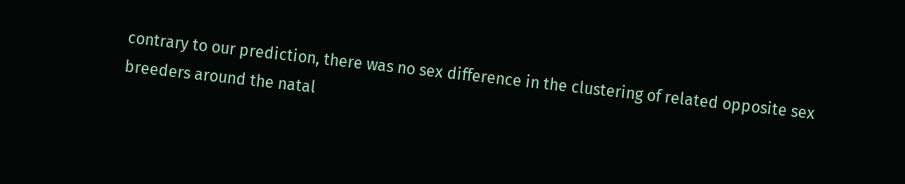contrary to our prediction, there was no sex difference in the clustering of related opposite sex breeders around the natal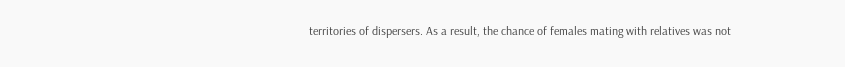territories of dispersers. As a result, the chance of females mating with relatives was not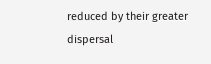reduced by their greater dispersal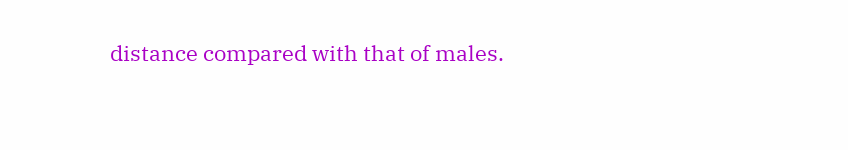distance compared with that of males.